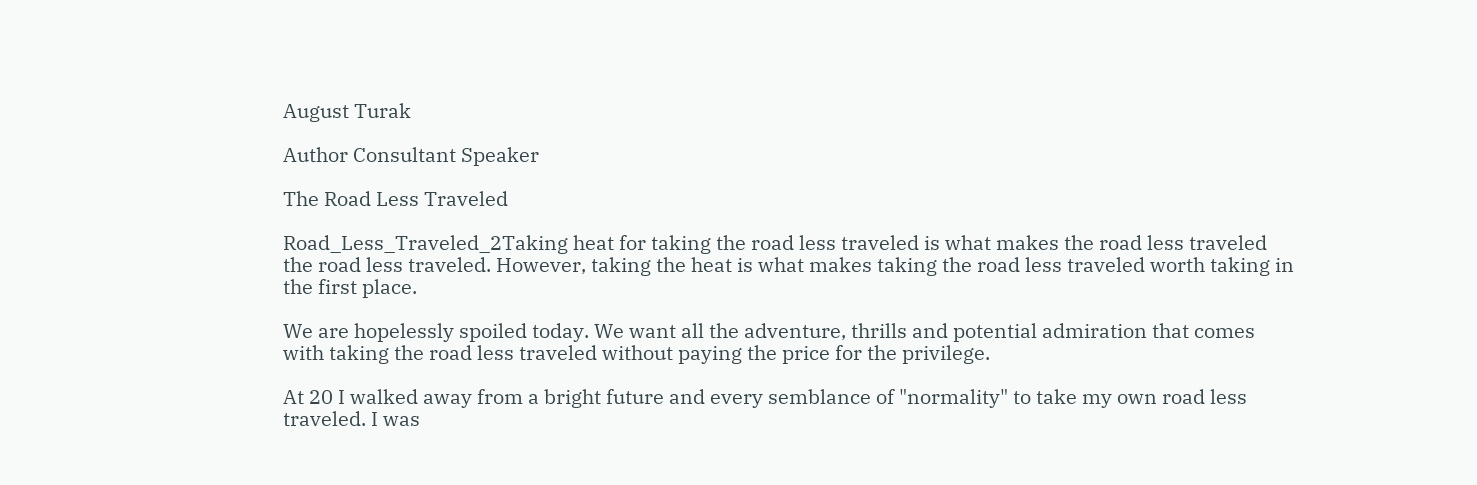August Turak

Author Consultant Speaker

The Road Less Traveled

Road_Less_Traveled_2Taking heat for taking the road less traveled is what makes the road less traveled the road less traveled. However, taking the heat is what makes taking the road less traveled worth taking in the first place.

We are hopelessly spoiled today. We want all the adventure, thrills and potential admiration that comes with taking the road less traveled without paying the price for the privilege.

At 20 I walked away from a bright future and every semblance of "normality" to take my own road less traveled. I was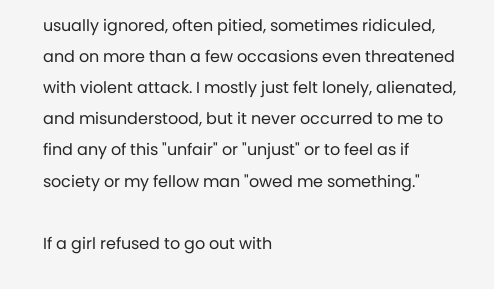usually ignored, often pitied, sometimes ridiculed, and on more than a few occasions even threatened with violent attack. I mostly just felt lonely, alienated, and misunderstood, but it never occurred to me to find any of this "unfair" or "unjust" or to feel as if society or my fellow man "owed me something."

If a girl refused to go out with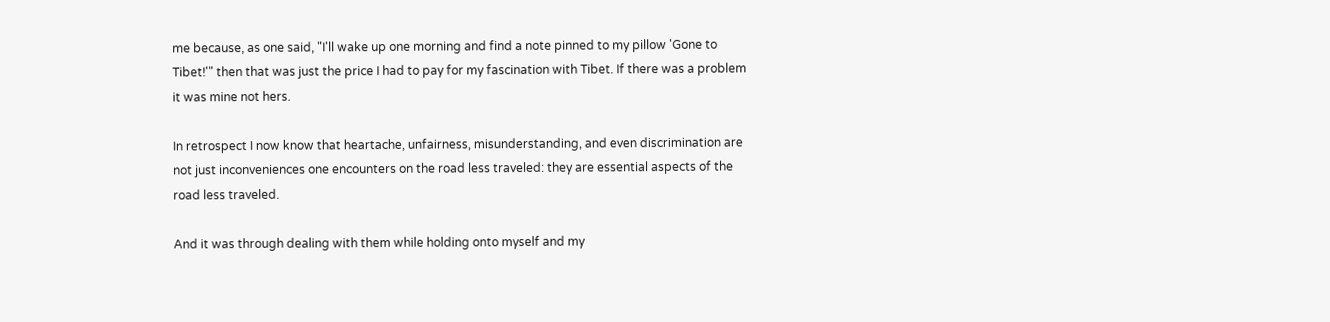me because, as one said, "I'll wake up one morning and find a note pinned to my pillow 'Gone to Tibet!'" then that was just the price I had to pay for my fascination with Tibet. If there was a problem it was mine not hers.

In retrospect I now know that heartache, unfairness, misunderstanding, and even discrimination are not just inconveniences one encounters on the road less traveled: they are essential aspects of the road less traveled.

And it was through dealing with them while holding onto myself and my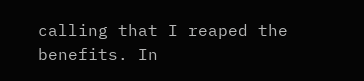calling that I reaped the benefits. In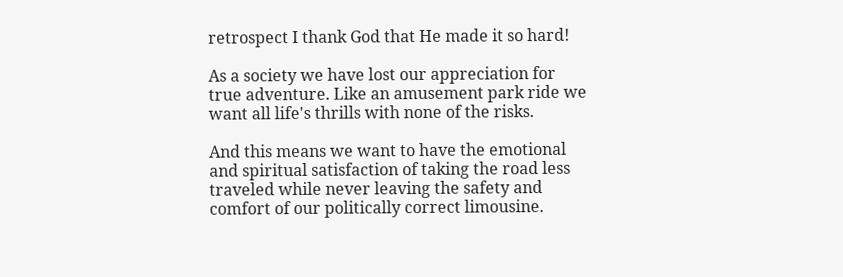retrospect I thank God that He made it so hard!

As a society we have lost our appreciation for true adventure. Like an amusement park ride we want all life's thrills with none of the risks.

And this means we want to have the emotional and spiritual satisfaction of taking the road less traveled while never leaving the safety and comfort of our politically correct limousine.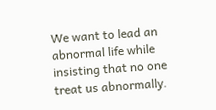We want to lead an abnormal life while insisting that no one treat us abnormally.